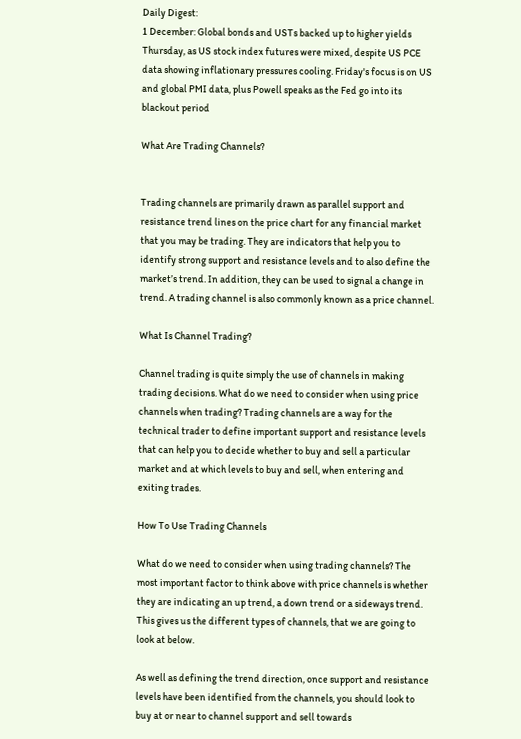Daily Digest:
1 December: Global bonds and USTs backed up to higher yields Thursday, as US stock index futures were mixed, despite US PCE data showing inflationary pressures cooling. Friday's focus is on US and global PMI data, plus Powell speaks as the Fed go into its blackout period

What Are Trading Channels?


Trading channels are primarily drawn as parallel support and resistance trend lines on the price chart for any financial market that you may be trading. They are indicators that help you to identify strong support and resistance levels and to also define the market’s trend. In addition, they can be used to signal a change in trend. A trading channel is also commonly known as a price channel.

What Is Channel Trading?

Channel trading is quite simply the use of channels in making trading decisions. What do we need to consider when using price channels when trading? Trading channels are a way for the technical trader to define important support and resistance levels that can help you to decide whether to buy and sell a particular market and at which levels to buy and sell, when entering and exiting trades.

How To Use Trading Channels

What do we need to consider when using trading channels? The most important factor to think above with price channels is whether they are indicating an up trend, a down trend or a sideways trend. This gives us the different types of channels, that we are going to look at below.

As well as defining the trend direction, once support and resistance levels have been identified from the channels, you should look to buy at or near to channel support and sell towards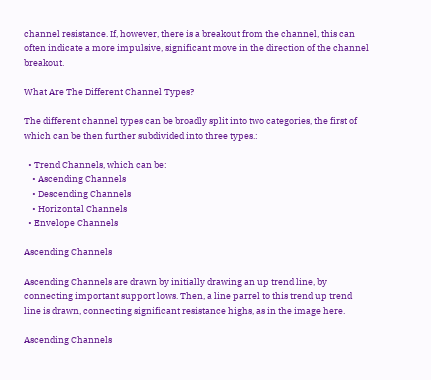channel resistance. If, however, there is a breakout from the channel, this can often indicate a more impulsive, significant move in the direction of the channel breakout.

What Are The Different Channel Types?

The different channel types can be broadly split into two categories, the first of which can be then further subdivided into three types.:

  • Trend Channels, which can be:
    • Ascending Channels
    • Descending Channels
    • Horizontal Channels
  • Envelope Channels

Ascending Channels

Ascending Channels are drawn by initially drawing an up trend line, by connecting important support lows. Then, a line parrel to this trend up trend line is drawn, connecting significant resistance highs, as in the image here.

Ascending Channels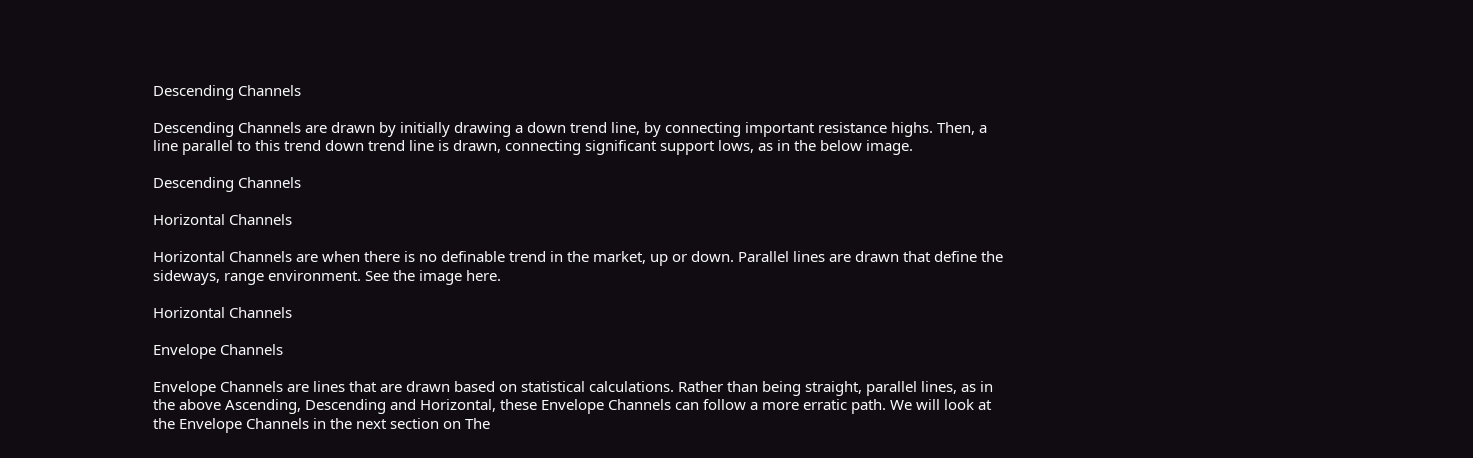Descending Channels

Descending Channels are drawn by initially drawing a down trend line, by connecting important resistance highs. Then, a line parallel to this trend down trend line is drawn, connecting significant support lows, as in the below image.

Descending Channels

Horizontal Channels

Horizontal Channels are when there is no definable trend in the market, up or down. Parallel lines are drawn that define the sideways, range environment. See the image here.

Horizontal Channels

Envelope Channels

Envelope Channels are lines that are drawn based on statistical calculations. Rather than being straight, parallel lines, as in the above Ascending, Descending and Horizontal, these Envelope Channels can follow a more erratic path. We will look at the Envelope Channels in the next section on The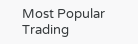Most Popular Trading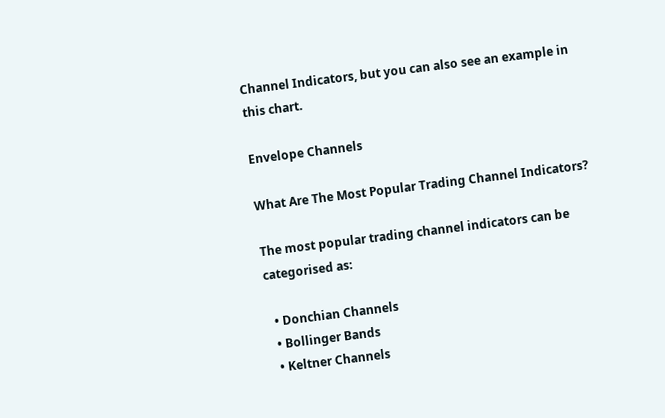Channel Indicators, but you can also see an example in this chart.

Envelope Channels

What Are The Most Popular Trading Channel Indicators?

The most popular trading channel indicators can be categorised as:

  • Donchian Channels
  • Bollinger Bands
  • Keltner Channels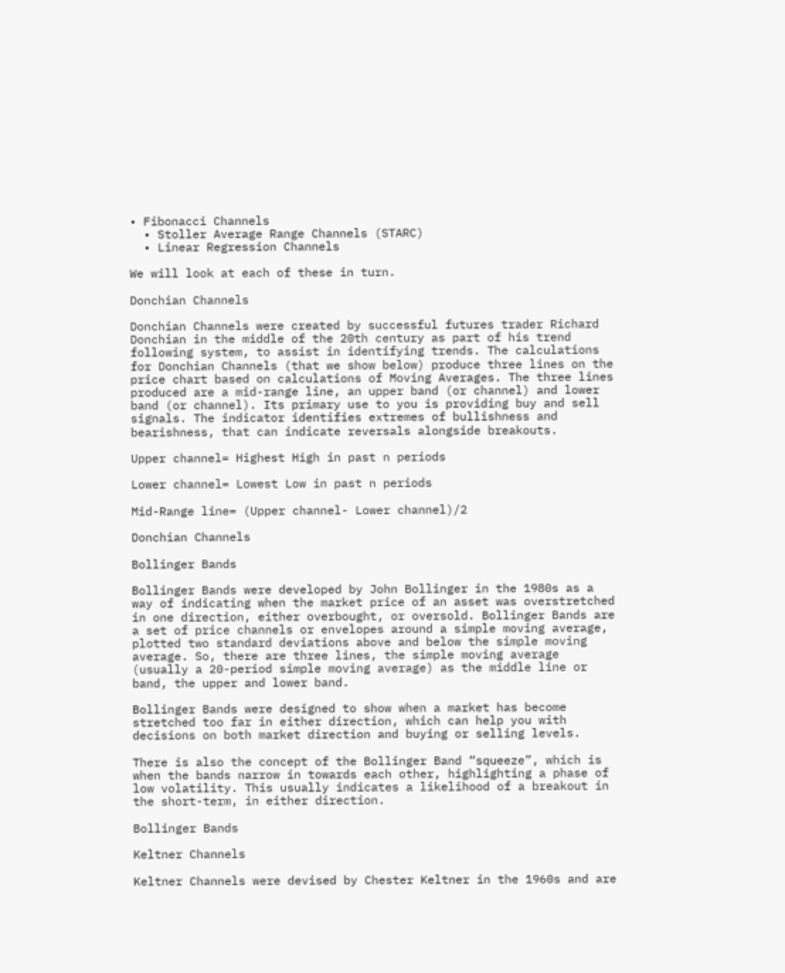• Fibonacci Channels
  • Stoller Average Range Channels (STARC)
  • Linear Regression Channels

We will look at each of these in turn.

Donchian Channels

Donchian Channels were created by successful futures trader Richard Donchian in the middle of the 20th century as part of his trend following system, to assist in identifying trends. The calculations for Donchian Channels (that we show below) produce three lines on the price chart based on calculations of Moving Averages. The three lines produced are a mid-range line, an upper band (or channel) and lower band (or channel). Its primary use to you is providing buy and sell signals. The indicator identifies extremes of bullishness and bearishness, that can indicate reversals alongside breakouts.

Upper channel= Highest High in past n periods

Lower channel= Lowest Low in past n periods

Mid-Range line= (Upper channel- Lower channel)/2

Donchian Channels

Bollinger Bands

Bollinger Bands were developed by John Bollinger in the 1980s as a way of indicating when the market price of an asset was overstretched in one direction, either overbought, or oversold. Bollinger Bands are a set of price channels or envelopes around a simple moving average, plotted two standard deviations above and below the simple moving average. So, there are three lines, the simple moving average (usually a 20-period simple moving average) as the middle line or band, the upper and lower band.

Bollinger Bands were designed to show when a market has become stretched too far in either direction, which can help you with decisions on both market direction and buying or selling levels.

There is also the concept of the Bollinger Band “squeeze”, which is when the bands narrow in towards each other, highlighting a phase of low volatility. This usually indicates a likelihood of a breakout in the short-term, in either direction.

Bollinger Bands

Keltner Channels

Keltner Channels were devised by Chester Keltner in the 1960s and are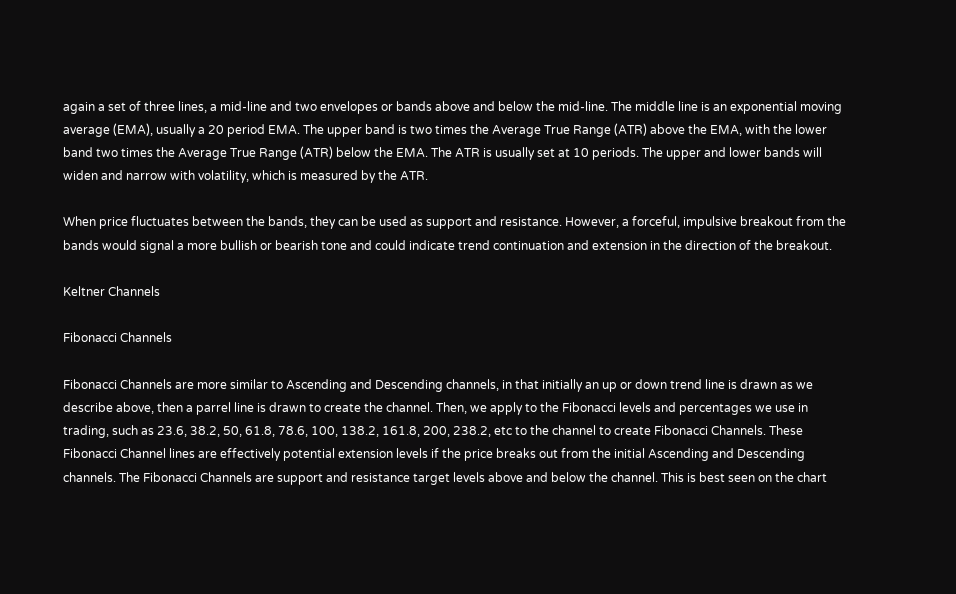again a set of three lines, a mid-line and two envelopes or bands above and below the mid-line. The middle line is an exponential moving average (EMA), usually a 20 period EMA. The upper band is two times the Average True Range (ATR) above the EMA, with the lower band two times the Average True Range (ATR) below the EMA. The ATR is usually set at 10 periods. The upper and lower bands will widen and narrow with volatility, which is measured by the ATR.

When price fluctuates between the bands, they can be used as support and resistance. However, a forceful, impulsive breakout from the bands would signal a more bullish or bearish tone and could indicate trend continuation and extension in the direction of the breakout.

Keltner Channels

Fibonacci Channels

Fibonacci Channels are more similar to Ascending and Descending channels, in that initially an up or down trend line is drawn as we describe above, then a parrel line is drawn to create the channel. Then, we apply to the Fibonacci levels and percentages we use in trading, such as 23.6, 38.2, 50, 61.8, 78.6, 100, 138.2, 161.8, 200, 238.2, etc to the channel to create Fibonacci Channels. These Fibonacci Channel lines are effectively potential extension levels if the price breaks out from the initial Ascending and Descending channels. The Fibonacci Channels are support and resistance target levels above and below the channel. This is best seen on the chart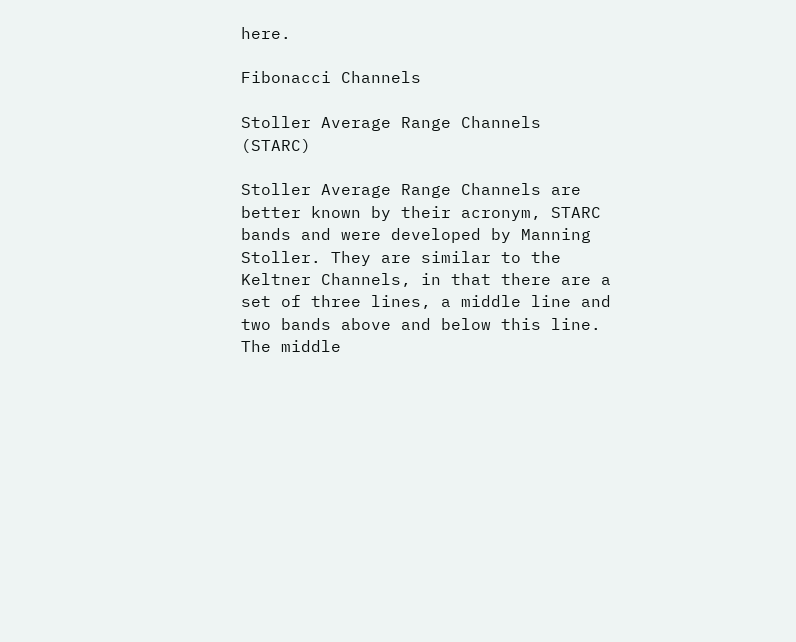here.

Fibonacci Channels

Stoller Average Range Channels (STARC)

Stoller Average Range Channels are better known by their acronym, STARC bands and were developed by Manning Stoller. They are similar to the Keltner Channels, in that there are a set of three lines, a middle line and two bands above and below this line. The middle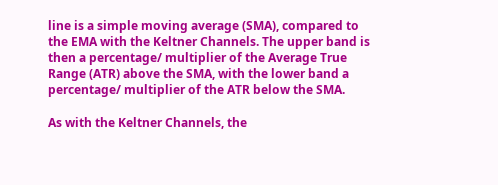line is a simple moving average (SMA), compared to the EMA with the Keltner Channels. The upper band is then a percentage/ multiplier of the Average True Range (ATR) above the SMA, with the lower band a percentage/ multiplier of the ATR below the SMA.

As with the Keltner Channels, the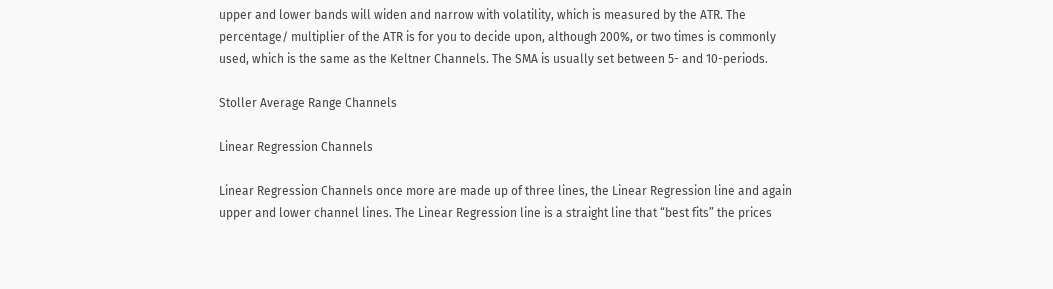upper and lower bands will widen and narrow with volatility, which is measured by the ATR. The percentage/ multiplier of the ATR is for you to decide upon, although 200%, or two times is commonly used, which is the same as the Keltner Channels. The SMA is usually set between 5- and 10-periods.

Stoller Average Range Channels

Linear Regression Channels

Linear Regression Channels once more are made up of three lines, the Linear Regression line and again upper and lower channel lines. The Linear Regression line is a straight line that “best fits” the prices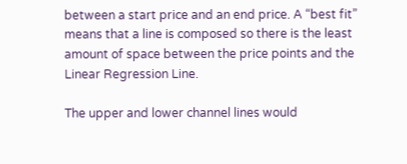between a start price and an end price. A “best fit” means that a line is composed so there is the least amount of space between the price points and the Linear Regression Line.

The upper and lower channel lines would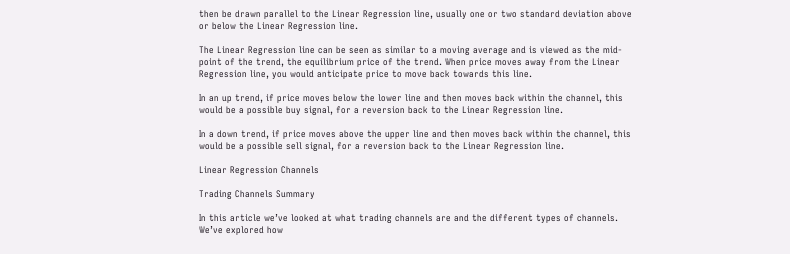then be drawn parallel to the Linear Regression line, usually one or two standard deviation above or below the Linear Regression line.

The Linear Regression line can be seen as similar to a moving average and is viewed as the mid-point of the trend, the equilibrium price of the trend. When price moves away from the Linear Regression line, you would anticipate price to move back towards this line.

In an up trend, if price moves below the lower line and then moves back within the channel, this would be a possible buy signal, for a reversion back to the Linear Regression line.

In a down trend, if price moves above the upper line and then moves back within the channel, this would be a possible sell signal, for a reversion back to the Linear Regression line.

Linear Regression Channels

Trading Channels Summary

In this article we’ve looked at what trading channels are and the different types of channels. We’ve explored how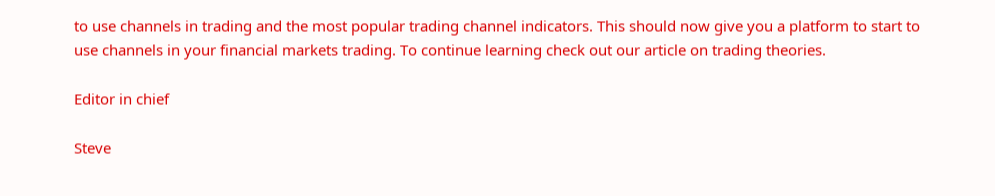to use channels in trading and the most popular trading channel indicators. This should now give you a platform to start to use channels in your financial markets trading. To continue learning check out our article on trading theories.

Editor in chief

Steve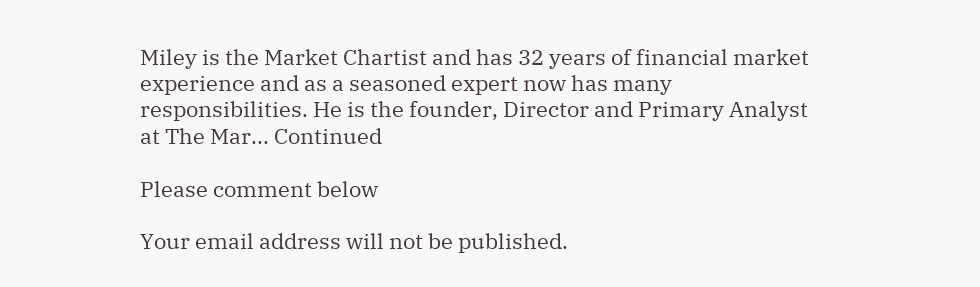Miley is the Market Chartist and has 32 years of financial market experience and as a seasoned expert now has many responsibilities. He is the founder, Director and Primary Analyst at The Mar... Continued

Please comment below

Your email address will not be published.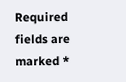Required fields are marked *